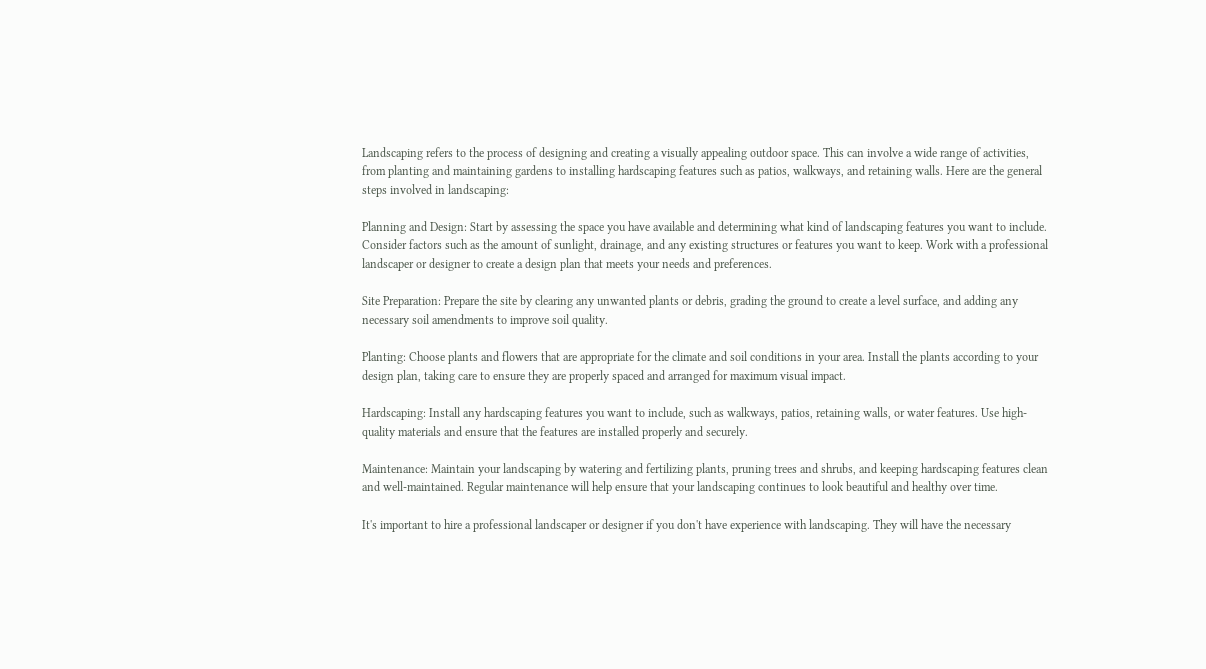Landscaping refers to the process of designing and creating a visually appealing outdoor space. This can involve a wide range of activities, from planting and maintaining gardens to installing hardscaping features such as patios, walkways, and retaining walls. Here are the general steps involved in landscaping:

Planning and Design: Start by assessing the space you have available and determining what kind of landscaping features you want to include. Consider factors such as the amount of sunlight, drainage, and any existing structures or features you want to keep. Work with a professional landscaper or designer to create a design plan that meets your needs and preferences.

Site Preparation: Prepare the site by clearing any unwanted plants or debris, grading the ground to create a level surface, and adding any necessary soil amendments to improve soil quality.

Planting: Choose plants and flowers that are appropriate for the climate and soil conditions in your area. Install the plants according to your design plan, taking care to ensure they are properly spaced and arranged for maximum visual impact.

Hardscaping: Install any hardscaping features you want to include, such as walkways, patios, retaining walls, or water features. Use high-quality materials and ensure that the features are installed properly and securely.

Maintenance: Maintain your landscaping by watering and fertilizing plants, pruning trees and shrubs, and keeping hardscaping features clean and well-maintained. Regular maintenance will help ensure that your landscaping continues to look beautiful and healthy over time.

It's important to hire a professional landscaper or designer if you don't have experience with landscaping. They will have the necessary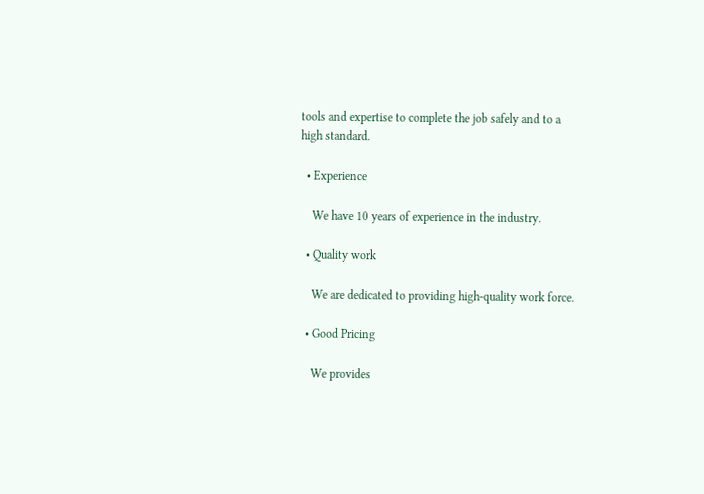tools and expertise to complete the job safely and to a high standard.

  • Experience

    We have 10 years of experience in the industry.

  • Quality work

    We are dedicated to providing high-quality work force.

  • Good Pricing

    We provides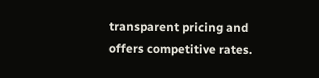transparent pricing and offers competitive rates.